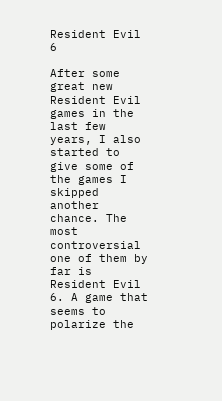Resident Evil 6

After some great new Resident Evil games in the last few years, I also started to give some of the games I skipped another chance. The most controversial one of them by far is Resident Evil 6. A game that seems to polarize the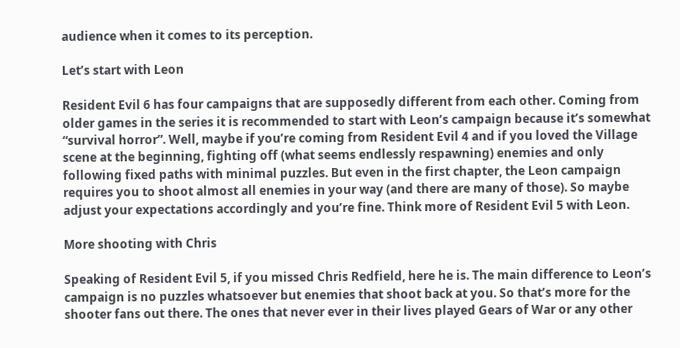audience when it comes to its perception.

Let’s start with Leon

Resident Evil 6 has four campaigns that are supposedly different from each other. Coming from older games in the series it is recommended to start with Leon’s campaign because it’s somewhat “survival horror”. Well, maybe if you’re coming from Resident Evil 4 and if you loved the Village scene at the beginning, fighting off (what seems endlessly respawning) enemies and only following fixed paths with minimal puzzles. But even in the first chapter, the Leon campaign requires you to shoot almost all enemies in your way (and there are many of those). So maybe adjust your expectations accordingly and you’re fine. Think more of Resident Evil 5 with Leon.

More shooting with Chris

Speaking of Resident Evil 5, if you missed Chris Redfield, here he is. The main difference to Leon’s campaign is no puzzles whatsoever but enemies that shoot back at you. So that’s more for the shooter fans out there. The ones that never ever in their lives played Gears of War or any other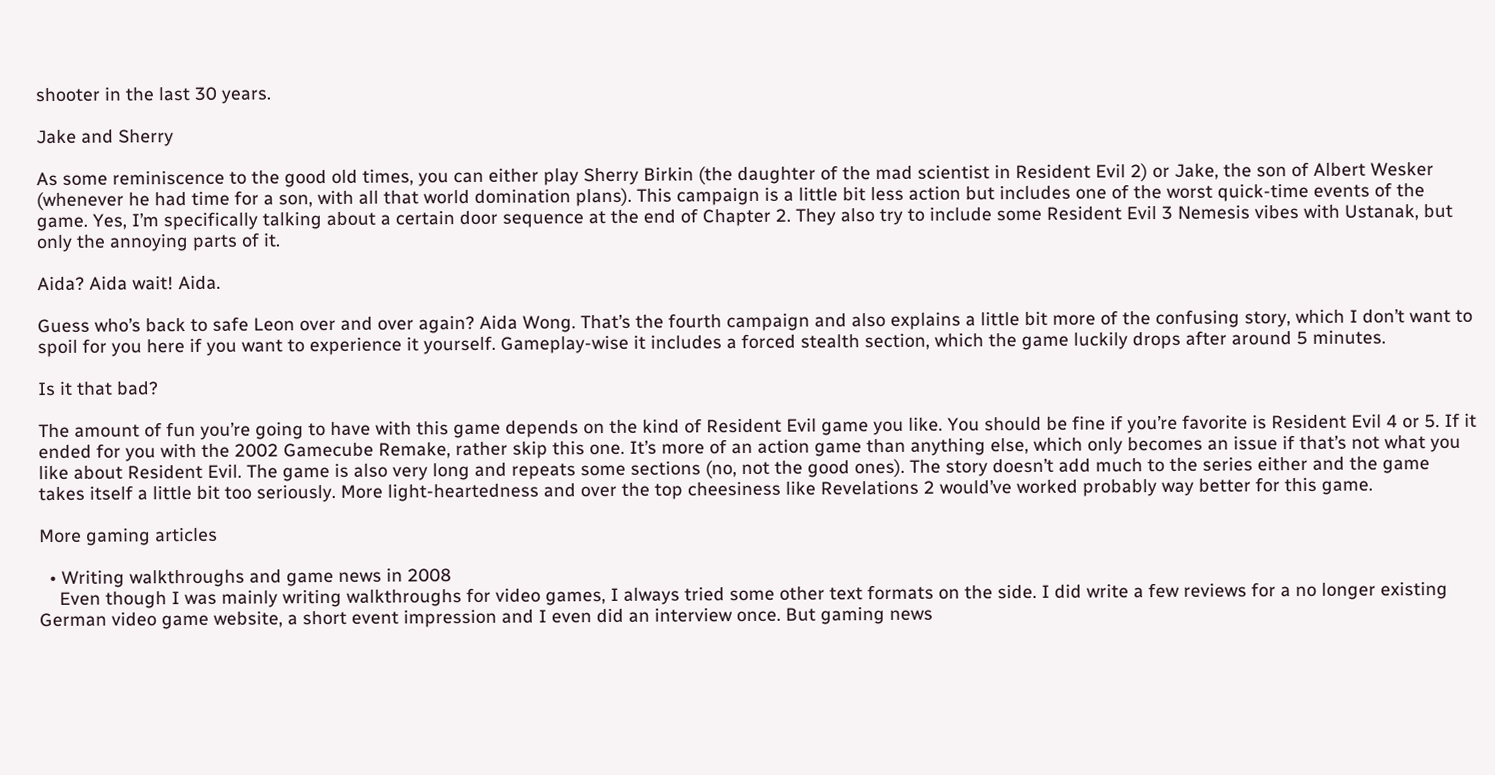shooter in the last 30 years.

Jake and Sherry

As some reminiscence to the good old times, you can either play Sherry Birkin (the daughter of the mad scientist in Resident Evil 2) or Jake, the son of Albert Wesker (whenever he had time for a son, with all that world domination plans). This campaign is a little bit less action but includes one of the worst quick-time events of the game. Yes, I’m specifically talking about a certain door sequence at the end of Chapter 2. They also try to include some Resident Evil 3 Nemesis vibes with Ustanak, but only the annoying parts of it.

Aida? Aida wait! Aida.

Guess who’s back to safe Leon over and over again? Aida Wong. That’s the fourth campaign and also explains a little bit more of the confusing story, which I don’t want to spoil for you here if you want to experience it yourself. Gameplay-wise it includes a forced stealth section, which the game luckily drops after around 5 minutes.

Is it that bad?

The amount of fun you’re going to have with this game depends on the kind of Resident Evil game you like. You should be fine if you’re favorite is Resident Evil 4 or 5. If it ended for you with the 2002 Gamecube Remake, rather skip this one. It’s more of an action game than anything else, which only becomes an issue if that’s not what you like about Resident Evil. The game is also very long and repeats some sections (no, not the good ones). The story doesn’t add much to the series either and the game takes itself a little bit too seriously. More light-heartedness and over the top cheesiness like Revelations 2 would’ve worked probably way better for this game.

More gaming articles

  • Writing walkthroughs and game news in 2008
    Even though I was mainly writing walkthroughs for video games, I always tried some other text formats on the side. I did write a few reviews for a no longer existing German video game website, a short event impression and I even did an interview once. But gaming news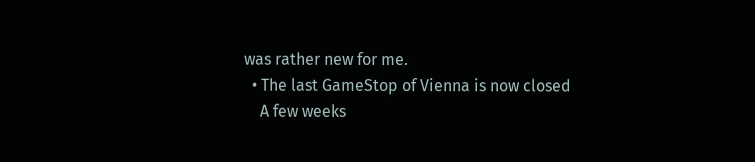was rather new for me.
  • The last GameStop of Vienna is now closed
    A few weeks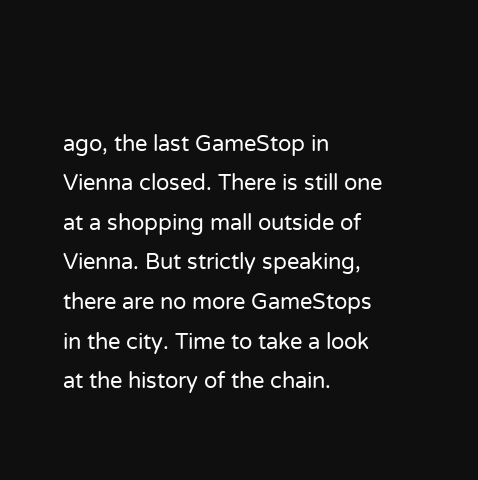ago, the last GameStop in Vienna closed. There is still one at a shopping mall outside of Vienna. But strictly speaking, there are no more GameStops in the city. Time to take a look at the history of the chain.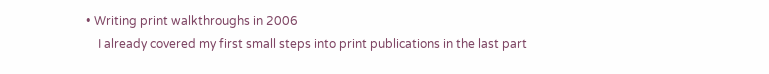• Writing print walkthroughs in 2006
    I already covered my first small steps into print publications in the last part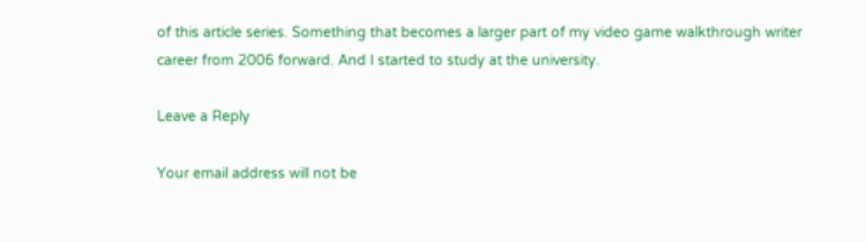of this article series. Something that becomes a larger part of my video game walkthrough writer career from 2006 forward. And I started to study at the university.

Leave a Reply

Your email address will not be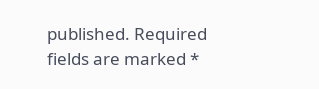published. Required fields are marked *